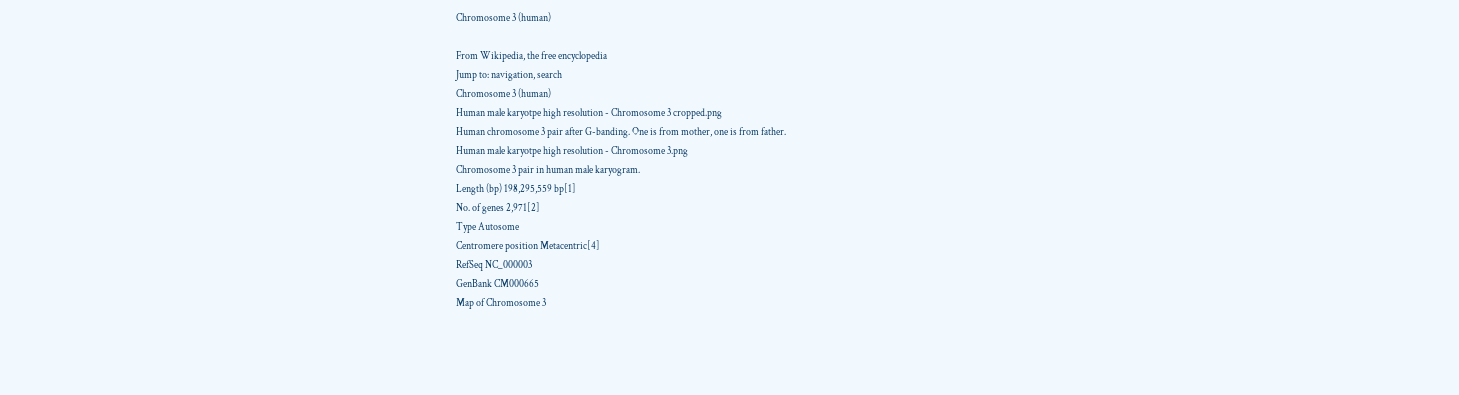Chromosome 3 (human)

From Wikipedia, the free encyclopedia
Jump to: navigation, search
Chromosome 3 (human)
Human male karyotpe high resolution - Chromosome 3 cropped.png
Human chromosome 3 pair after G-banding. One is from mother, one is from father.
Human male karyotpe high resolution - Chromosome 3.png
Chromosome 3 pair in human male karyogram.
Length (bp) 198,295,559 bp[1]
No. of genes 2,971[2]
Type Autosome
Centromere position Metacentric[4]
RefSeq NC_000003
GenBank CM000665
Map of Chromosome 3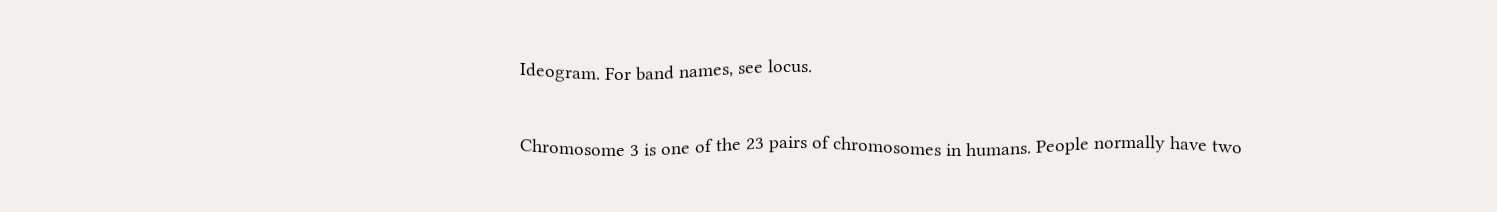Ideogram. For band names, see locus.

Chromosome 3 is one of the 23 pairs of chromosomes in humans. People normally have two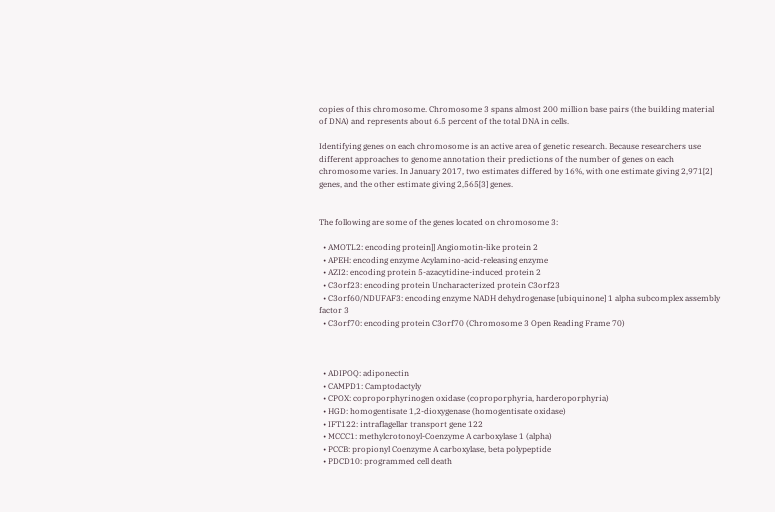copies of this chromosome. Chromosome 3 spans almost 200 million base pairs (the building material of DNA) and represents about 6.5 percent of the total DNA in cells.

Identifying genes on each chromosome is an active area of genetic research. Because researchers use different approaches to genome annotation their predictions of the number of genes on each chromosome varies. In January 2017, two estimates differed by 16%, with one estimate giving 2,971[2] genes, and the other estimate giving 2,565[3] genes.


The following are some of the genes located on chromosome 3:

  • AMOTL2: encoding protein]] Angiomotin-like protein 2
  • APEH: encoding enzyme Acylamino-acid-releasing enzyme
  • AZI2: encoding protein 5-azacytidine-induced protein 2
  • C3orf23: encoding protein Uncharacterized protein C3orf23
  • C3orf60/NDUFAF3: encoding enzyme NADH dehydrogenase [ubiquinone] 1 alpha subcomplex assembly factor 3
  • C3orf70: encoding protein C3orf70 (Chromosome 3 Open Reading Frame 70)



  • ADIPOQ: adiponectin
  • CAMPD1: Camptodactyly
  • CPOX: coproporphyrinogen oxidase (coproporphyria, harderoporphyria)
  • HGD: homogentisate 1,2-dioxygenase (homogentisate oxidase)
  • IFT122: intraflagellar transport gene 122
  • MCCC1: methylcrotonoyl-Coenzyme A carboxylase 1 (alpha)
  • PCCB: propionyl Coenzyme A carboxylase, beta polypeptide
  • PDCD10: programmed cell death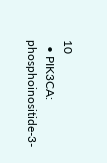10
  • PIK3CA: phosphoinositide-3-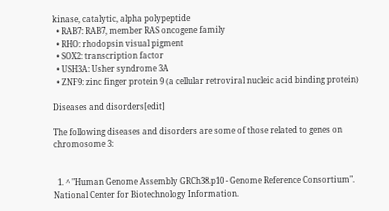kinase, catalytic, alpha polypeptide
  • RAB7: RAB7, member RAS oncogene family
  • RHO: rhodopsin visual pigment
  • SOX2: transcription factor
  • USH3A: Usher syndrome 3A
  • ZNF9: zinc finger protein 9 (a cellular retroviral nucleic acid binding protein)

Diseases and disorders[edit]

The following diseases and disorders are some of those related to genes on chromosome 3:


  1. ^ "Human Genome Assembly GRCh38.p10 - Genome Reference Consortium". National Center for Biotechnology Information.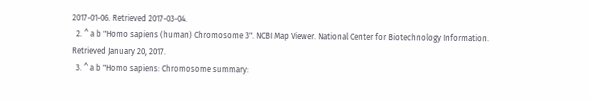2017-01-06. Retrieved 2017-03-04.
  2. ^ a b "Homo sapiens (human) Chromosome 3". NCBI Map Viewer. National Center for Biotechnology Information. Retrieved January 20, 2017.
  3. ^ a b "Homo sapiens: Chromosome summary: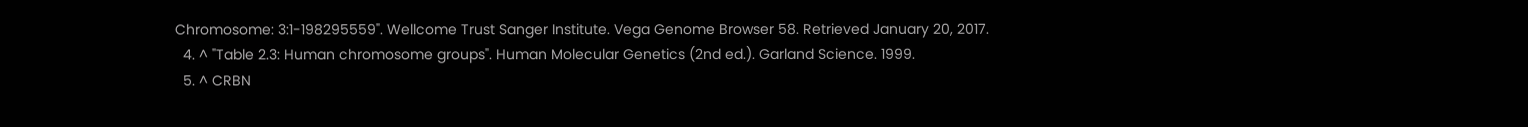Chromosome: 3:1-198295559". Wellcome Trust Sanger Institute. Vega Genome Browser 58. Retrieved January 20, 2017.
  4. ^ "Table 2.3: Human chromosome groups". Human Molecular Genetics (2nd ed.). Garland Science. 1999.
  5. ^ CRBN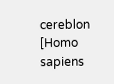cereblon [Homo sapiens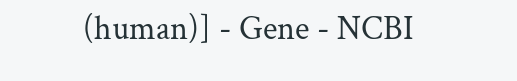(human)] - Gene - NCBI